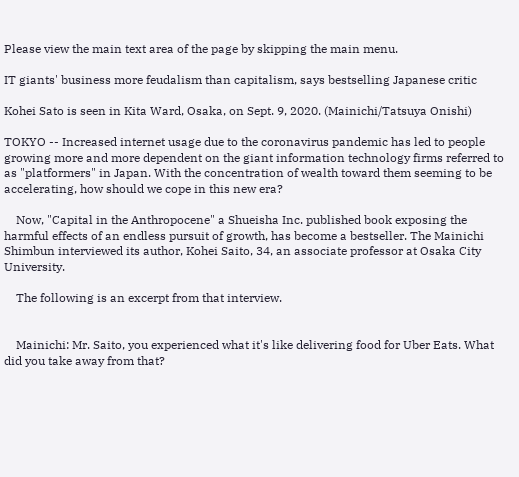Please view the main text area of the page by skipping the main menu.

IT giants' business more feudalism than capitalism, says bestselling Japanese critic

Kohei Sato is seen in Kita Ward, Osaka, on Sept. 9, 2020. (Mainichi/Tatsuya Onishi)

TOKYO -- Increased internet usage due to the coronavirus pandemic has led to people growing more and more dependent on the giant information technology firms referred to as "platformers" in Japan. With the concentration of wealth toward them seeming to be accelerating, how should we cope in this new era?

    Now, "Capital in the Anthropocene" a Shueisha Inc. published book exposing the harmful effects of an endless pursuit of growth, has become a bestseller. The Mainichi Shimbun interviewed its author, Kohei Saito, 34, an associate professor at Osaka City University.

    The following is an excerpt from that interview.


    Mainichi: Mr. Saito, you experienced what it's like delivering food for Uber Eats. What did you take away from that?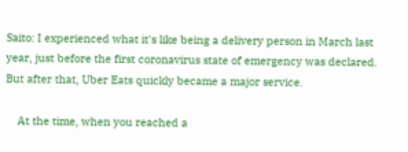Saito: I experienced what it's like being a delivery person in March last year, just before the first coronavirus state of emergency was declared. But after that, Uber Eats quickly became a major service.

    At the time, when you reached a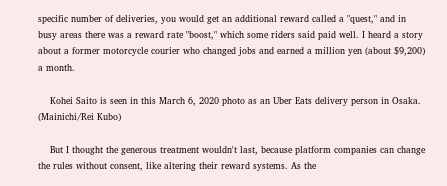specific number of deliveries, you would get an additional reward called a "quest," and in busy areas there was a reward rate "boost," which some riders said paid well. I heard a story about a former motorcycle courier who changed jobs and earned a million yen (about $9,200) a month.

    Kohei Saito is seen in this March 6, 2020 photo as an Uber Eats delivery person in Osaka. (Mainichi/Rei Kubo)

    But I thought the generous treatment wouldn't last, because platform companies can change the rules without consent, like altering their reward systems. As the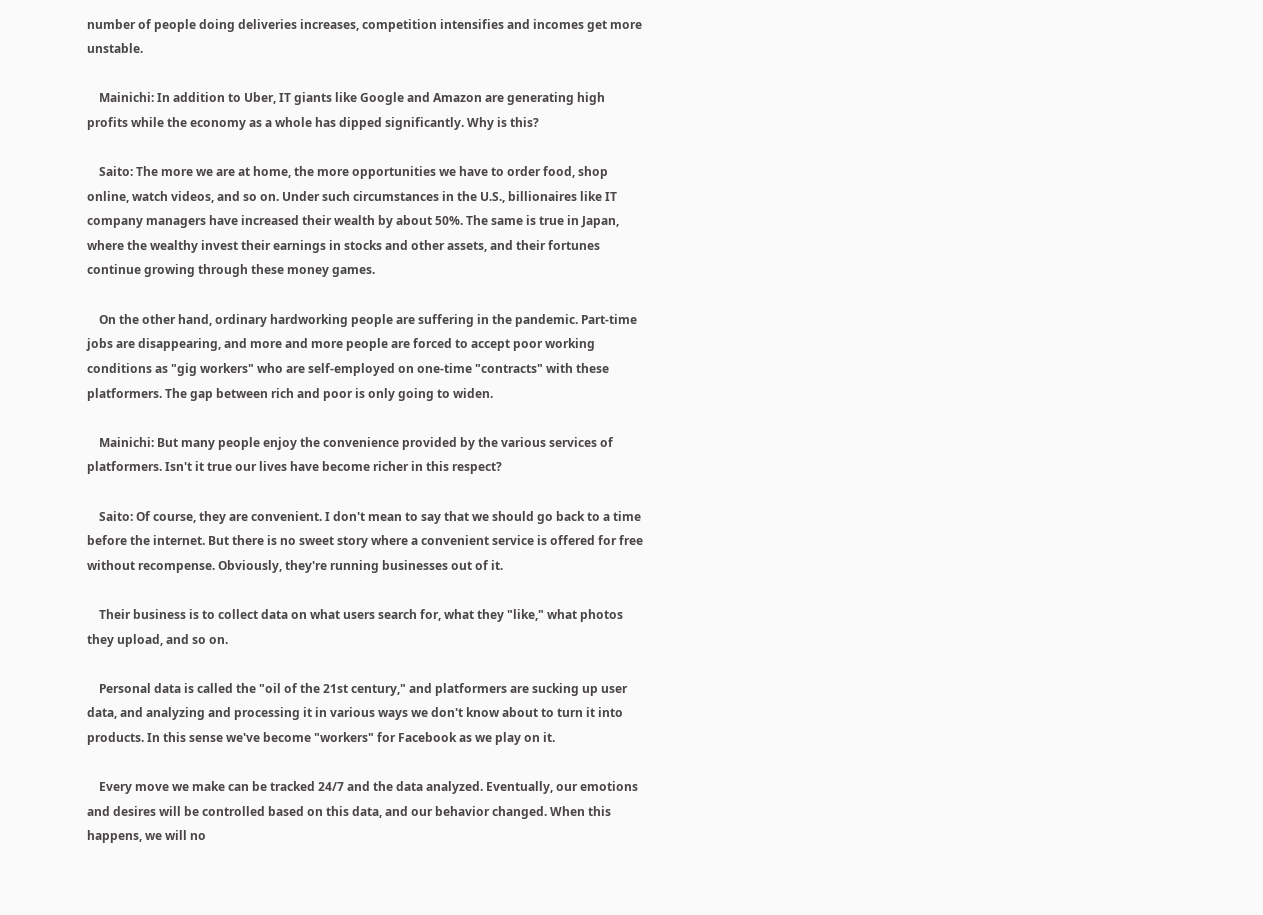number of people doing deliveries increases, competition intensifies and incomes get more unstable.

    Mainichi: In addition to Uber, IT giants like Google and Amazon are generating high profits while the economy as a whole has dipped significantly. Why is this?

    Saito: The more we are at home, the more opportunities we have to order food, shop online, watch videos, and so on. Under such circumstances in the U.S., billionaires like IT company managers have increased their wealth by about 50%. The same is true in Japan, where the wealthy invest their earnings in stocks and other assets, and their fortunes continue growing through these money games.

    On the other hand, ordinary hardworking people are suffering in the pandemic. Part-time jobs are disappearing, and more and more people are forced to accept poor working conditions as "gig workers" who are self-employed on one-time "contracts" with these platformers. The gap between rich and poor is only going to widen.

    Mainichi: But many people enjoy the convenience provided by the various services of platformers. Isn't it true our lives have become richer in this respect?

    Saito: Of course, they are convenient. I don't mean to say that we should go back to a time before the internet. But there is no sweet story where a convenient service is offered for free without recompense. Obviously, they're running businesses out of it.

    Their business is to collect data on what users search for, what they "like," what photos they upload, and so on.

    Personal data is called the "oil of the 21st century," and platformers are sucking up user data, and analyzing and processing it in various ways we don't know about to turn it into products. In this sense we've become "workers" for Facebook as we play on it.

    Every move we make can be tracked 24/7 and the data analyzed. Eventually, our emotions and desires will be controlled based on this data, and our behavior changed. When this happens, we will no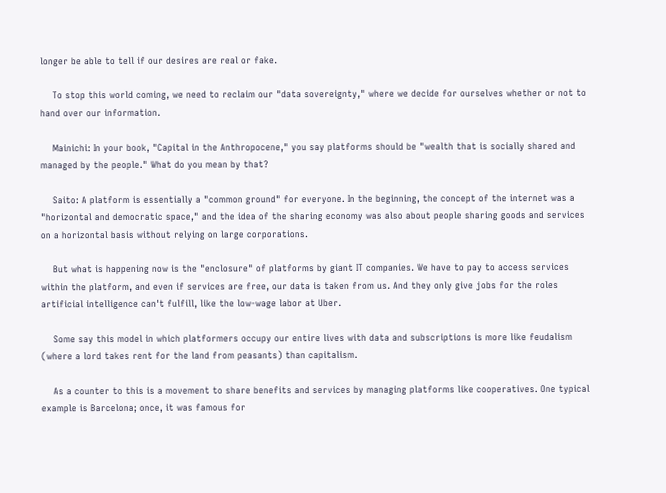longer be able to tell if our desires are real or fake.

    To stop this world coming, we need to reclaim our "data sovereignty," where we decide for ourselves whether or not to hand over our information.

    Mainichi: In your book, "Capital in the Anthropocene," you say platforms should be "wealth that is socially shared and managed by the people." What do you mean by that?

    Saito: A platform is essentially a "common ground" for everyone. In the beginning, the concept of the internet was a "horizontal and democratic space," and the idea of the sharing economy was also about people sharing goods and services on a horizontal basis without relying on large corporations.

    But what is happening now is the "enclosure" of platforms by giant IT companies. We have to pay to access services within the platform, and even if services are free, our data is taken from us. And they only give jobs for the roles artificial intelligence can't fulfill, like the low-wage labor at Uber.

    Some say this model in which platformers occupy our entire lives with data and subscriptions is more like feudalism (where a lord takes rent for the land from peasants) than capitalism.

    As a counter to this is a movement to share benefits and services by managing platforms like cooperatives. One typical example is Barcelona; once, it was famous for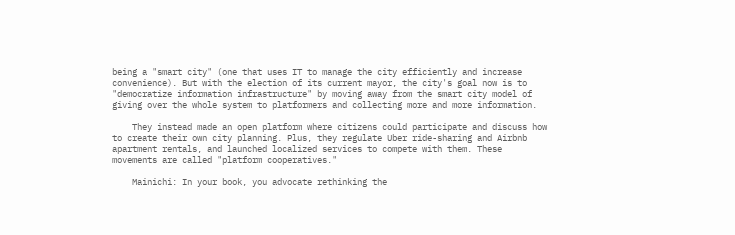being a "smart city" (one that uses IT to manage the city efficiently and increase convenience). But with the election of its current mayor, the city's goal now is to "democratize information infrastructure" by moving away from the smart city model of giving over the whole system to platformers and collecting more and more information.

    They instead made an open platform where citizens could participate and discuss how to create their own city planning. Plus, they regulate Uber ride-sharing and Airbnb apartment rentals, and launched localized services to compete with them. These movements are called "platform cooperatives."

    Mainichi: In your book, you advocate rethinking the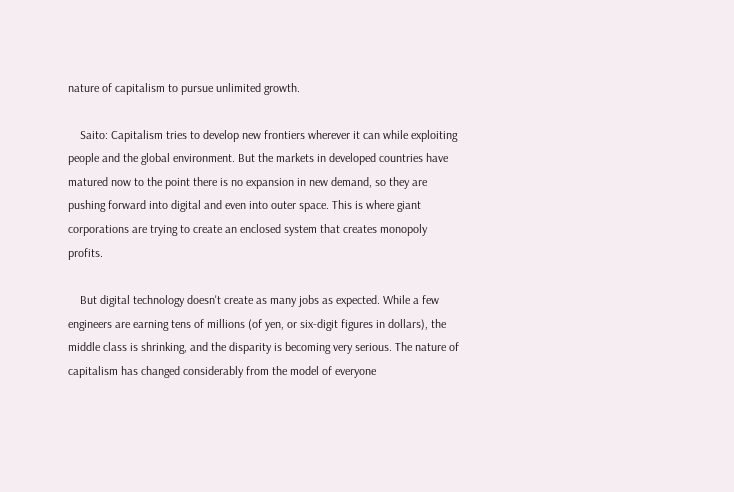nature of capitalism to pursue unlimited growth.

    Saito: Capitalism tries to develop new frontiers wherever it can while exploiting people and the global environment. But the markets in developed countries have matured now to the point there is no expansion in new demand, so they are pushing forward into digital and even into outer space. This is where giant corporations are trying to create an enclosed system that creates monopoly profits.

    But digital technology doesn't create as many jobs as expected. While a few engineers are earning tens of millions (of yen, or six-digit figures in dollars), the middle class is shrinking, and the disparity is becoming very serious. The nature of capitalism has changed considerably from the model of everyone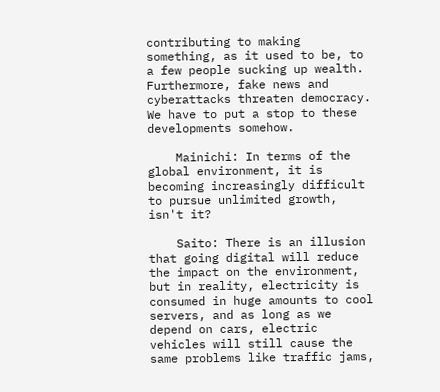contributing to making something, as it used to be, to a few people sucking up wealth. Furthermore, fake news and cyberattacks threaten democracy. We have to put a stop to these developments somehow.

    Mainichi: In terms of the global environment, it is becoming increasingly difficult to pursue unlimited growth, isn't it?

    Saito: There is an illusion that going digital will reduce the impact on the environment, but in reality, electricity is consumed in huge amounts to cool servers, and as long as we depend on cars, electric vehicles will still cause the same problems like traffic jams,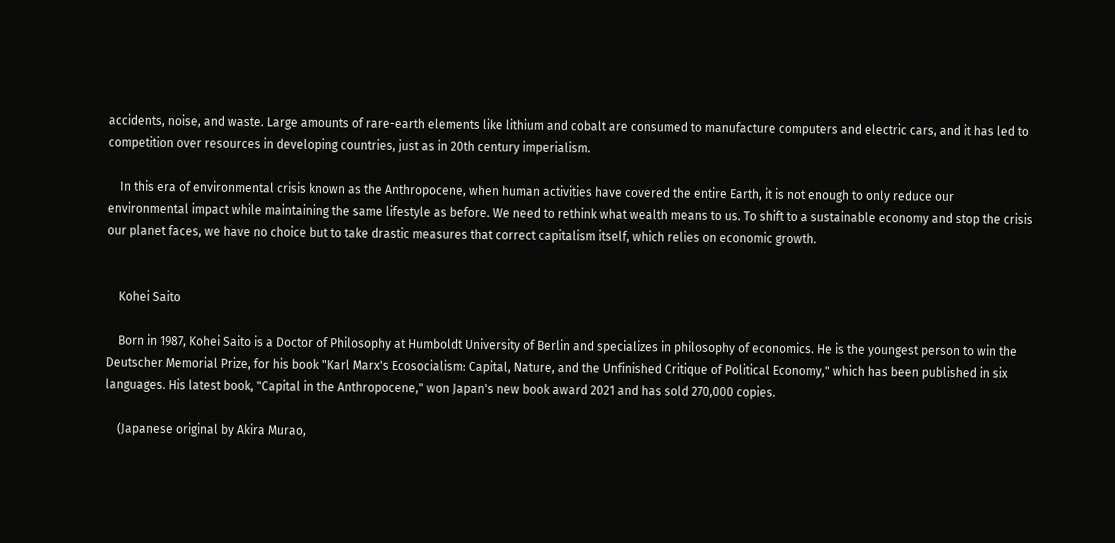accidents, noise, and waste. Large amounts of rare-earth elements like lithium and cobalt are consumed to manufacture computers and electric cars, and it has led to competition over resources in developing countries, just as in 20th century imperialism.

    In this era of environmental crisis known as the Anthropocene, when human activities have covered the entire Earth, it is not enough to only reduce our environmental impact while maintaining the same lifestyle as before. We need to rethink what wealth means to us. To shift to a sustainable economy and stop the crisis our planet faces, we have no choice but to take drastic measures that correct capitalism itself, which relies on economic growth.


    Kohei Saito

    Born in 1987, Kohei Saito is a Doctor of Philosophy at Humboldt University of Berlin and specializes in philosophy of economics. He is the youngest person to win the Deutscher Memorial Prize, for his book "Karl Marx's Ecosocialism: Capital, Nature, and the Unfinished Critique of Political Economy," which has been published in six languages. His latest book, "Capital in the Anthropocene," won Japan's new book award 2021 and has sold 270,000 copies.

    (Japanese original by Akira Murao,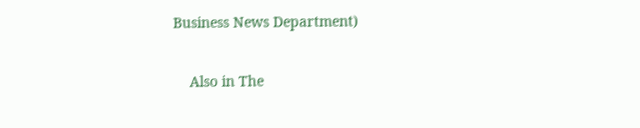Business News Department)

    Also in The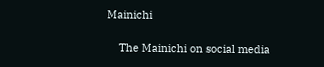Mainichi

    The Mainichi on social media